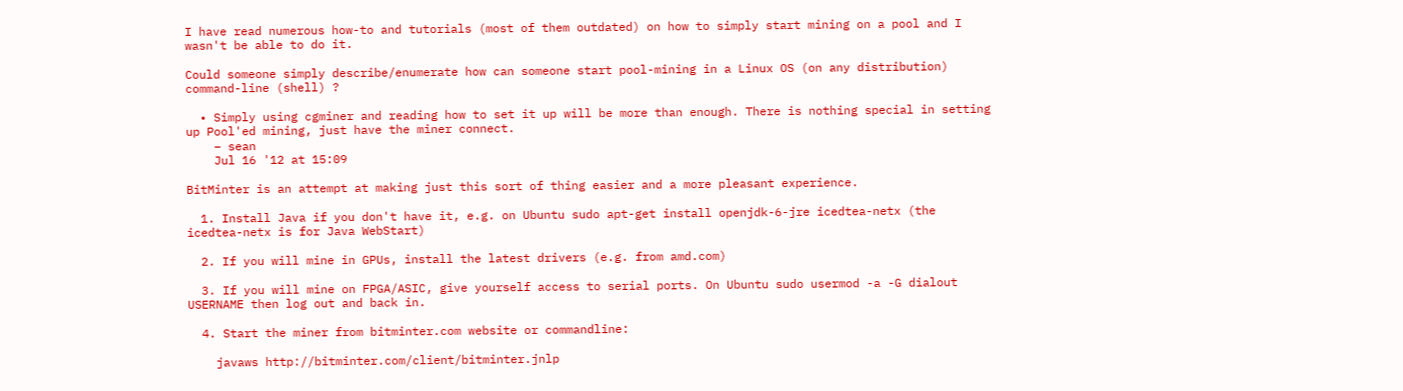I have read numerous how-to and tutorials (most of them outdated) on how to simply start mining on a pool and I wasn't be able to do it.

Could someone simply describe/enumerate how can someone start pool-mining in a Linux OS (on any distribution) command-line (shell) ?

  • Simply using cgminer and reading how to set it up will be more than enough. There is nothing special in setting up Pool'ed mining, just have the miner connect.
    – sean
    Jul 16 '12 at 15:09

BitMinter is an attempt at making just this sort of thing easier and a more pleasant experience.

  1. Install Java if you don't have it, e.g. on Ubuntu sudo apt-get install openjdk-6-jre icedtea-netx (the icedtea-netx is for Java WebStart)

  2. If you will mine in GPUs, install the latest drivers (e.g. from amd.com)

  3. If you will mine on FPGA/ASIC, give yourself access to serial ports. On Ubuntu sudo usermod -a -G dialout USERNAME then log out and back in.

  4. Start the miner from bitminter.com website or commandline:

    javaws http://bitminter.com/client/bitminter.jnlp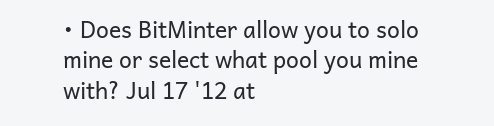• Does BitMinter allow you to solo mine or select what pool you mine with? Jul 17 '12 at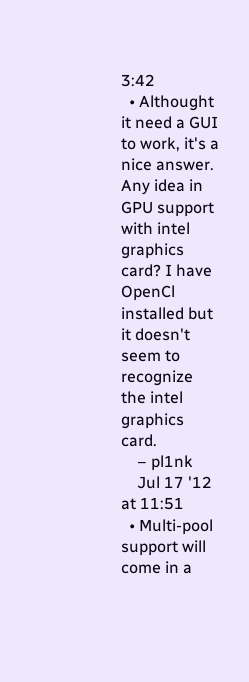3:42
  • Althought it need a GUI to work, it's a nice answer. Any idea in GPU support with intel graphics card? I have OpenCl installed but it doesn't seem to recognize the intel graphics card.
    – pl1nk
    Jul 17 '12 at 11:51
  • Multi-pool support will come in a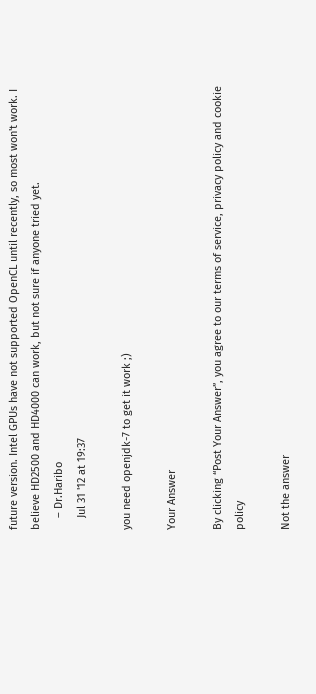future version. Intel GPUs have not supported OpenCL until recently, so most won't work. I believe HD2500 and HD4000 can work, but not sure if anyone tried yet.
    – Dr.Haribo
    Jul 31 '12 at 19:37

you need openjdk-7 to get it work ;)

Your Answer

By clicking “Post Your Answer”, you agree to our terms of service, privacy policy and cookie policy

Not the answer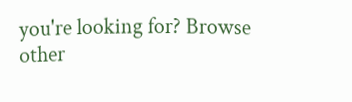you're looking for? Browse other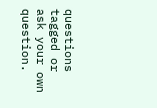questions tagged or ask your own question.